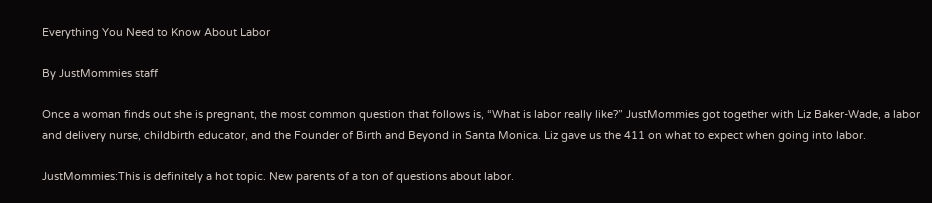Everything You Need to Know About Labor

By JustMommies staff

Once a woman finds out she is pregnant, the most common question that follows is, “What is labor really like?” JustMommies got together with Liz Baker-Wade, a labor and delivery nurse, childbirth educator, and the Founder of Birth and Beyond in Santa Monica. Liz gave us the 411 on what to expect when going into labor.

JustMommies:This is definitely a hot topic. New parents of a ton of questions about labor.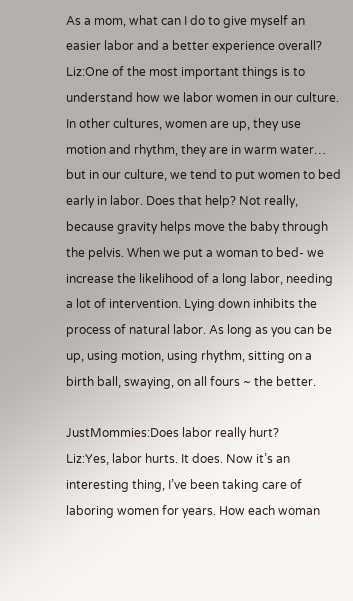As a mom, what can I do to give myself an easier labor and a better experience overall?
Liz:One of the most important things is to understand how we labor women in our culture. In other cultures, women are up, they use motion and rhythm, they are in warm water… but in our culture, we tend to put women to bed early in labor. Does that help? Not really, because gravity helps move the baby through the pelvis. When we put a woman to bed- we increase the likelihood of a long labor, needing a lot of intervention. Lying down inhibits the process of natural labor. As long as you can be up, using motion, using rhythm, sitting on a birth ball, swaying, on all fours ~ the better.

JustMommies:Does labor really hurt?
Liz:Yes, labor hurts. It does. Now it’s an interesting thing, I’ve been taking care of laboring women for years. How each woman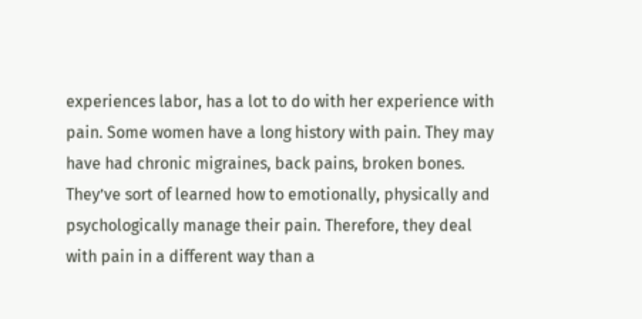experiences labor, has a lot to do with her experience with pain. Some women have a long history with pain. They may have had chronic migraines, back pains, broken bones. They’ve sort of learned how to emotionally, physically and psychologically manage their pain. Therefore, they deal with pain in a different way than a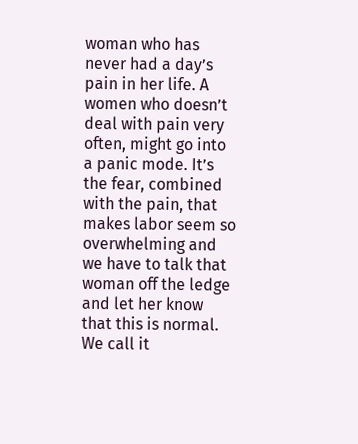woman who has never had a day’s pain in her life. A women who doesn’t deal with pain very often, might go into a panic mode. It’s the fear, combined with the pain, that makes labor seem so overwhelming and we have to talk that woman off the ledge and let her know that this is normal. We call it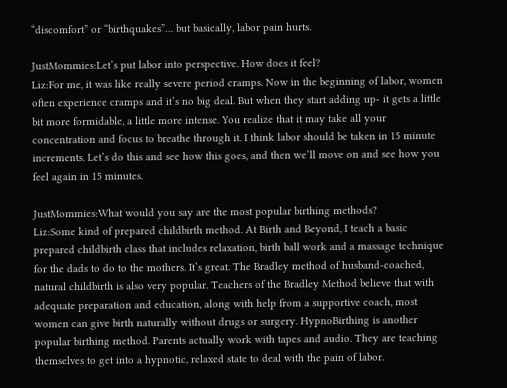“discomfort” or “birthquakes”… but basically, labor pain hurts.

JustMommies:Let’s put labor into perspective. How does it feel?
Liz:For me, it was like really severe period cramps. Now in the beginning of labor, women often experience cramps and it’s no big deal. But when they start adding up- it gets a little bit more formidable, a little more intense. You realize that it may take all your concentration and focus to breathe through it. I think labor should be taken in 15 minute increments. Let’s do this and see how this goes, and then we’ll move on and see how you feel again in 15 minutes.

JustMommies:What would you say are the most popular birthing methods?
Liz:Some kind of prepared childbirth method. At Birth and Beyond, I teach a basic prepared childbirth class that includes relaxation, birth ball work and a massage technique for the dads to do to the mothers. It’s great. The Bradley method of husband-coached, natural childbirth is also very popular. Teachers of the Bradley Method believe that with adequate preparation and education, along with help from a supportive coach, most women can give birth naturally without drugs or surgery. HypnoBirthing is another popular birthing method. Parents actually work with tapes and audio. They are teaching themselves to get into a hypnotic, relaxed state to deal with the pain of labor.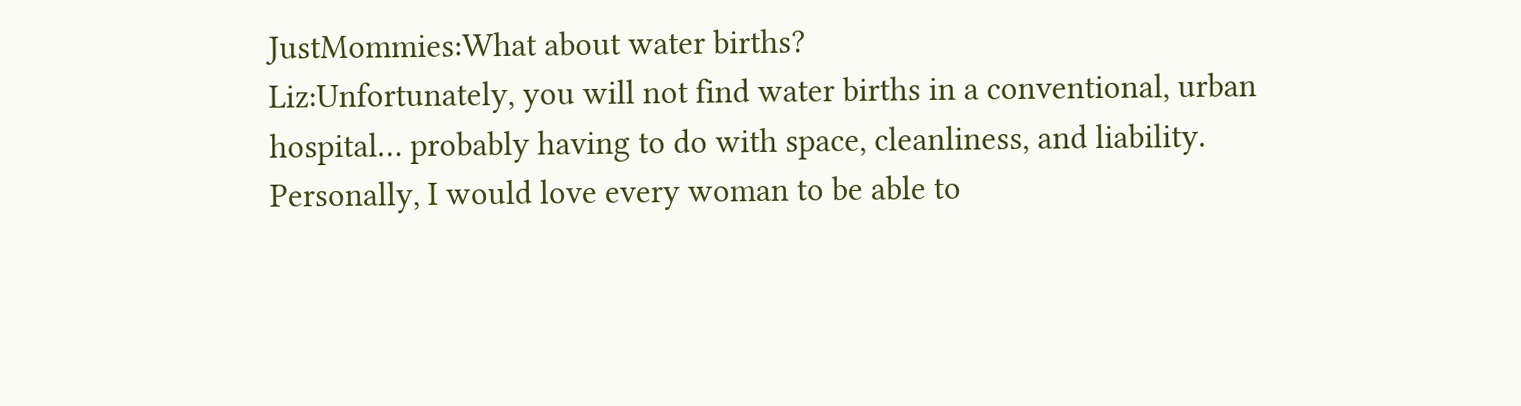JustMommies:What about water births?
Liz:Unfortunately, you will not find water births in a conventional, urban hospital… probably having to do with space, cleanliness, and liability. Personally, I would love every woman to be able to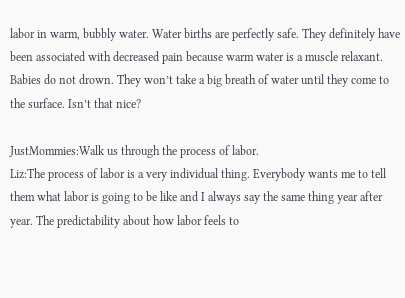labor in warm, bubbly water. Water births are perfectly safe. They definitely have been associated with decreased pain because warm water is a muscle relaxant. Babies do not drown. They won’t take a big breath of water until they come to the surface. Isn’t that nice?

JustMommies:Walk us through the process of labor.
Liz:The process of labor is a very individual thing. Everybody wants me to tell them what labor is going to be like and I always say the same thing year after year. The predictability about how labor feels to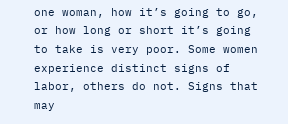one woman, how it’s going to go, or how long or short it’s going to take is very poor. Some women experience distinct signs of labor, others do not. Signs that may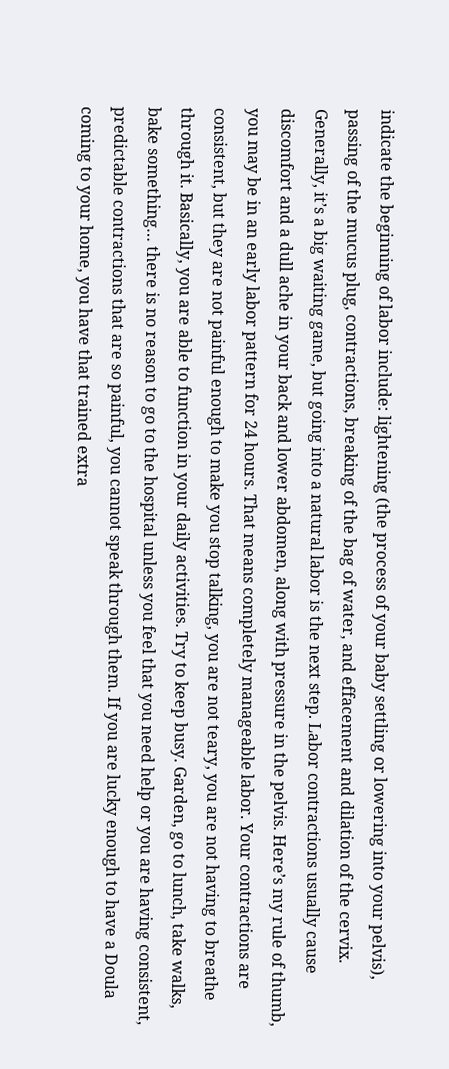indicate the beginning of labor include: lightening (the process of your baby settling or lowering into your pelvis), passing of the mucus plug, contractions, breaking of the bag of water, and effacement and dilation of the cervix. Generally, it’s a big waiting game, but going into a natural labor is the next step. Labor contractions usually cause discomfort and a dull ache in your back and lower abdomen, along with pressure in the pelvis. Here’s my rule of thumb, you may be in an early labor pattern for 24 hours. That means completely manageable labor. Your contractions are consistent, but they are not painful enough to make you stop talking, you are not teary, you are not having to breathe through it. Basically, you are able to function in your daily activities. Try to keep busy. Garden, go to lunch, take walks, bake something… there is no reason to go to the hospital unless you feel that you need help or you are having consistent, predictable contractions that are so painful, you cannot speak through them. If you are lucky enough to have a Doula coming to your home, you have that trained extra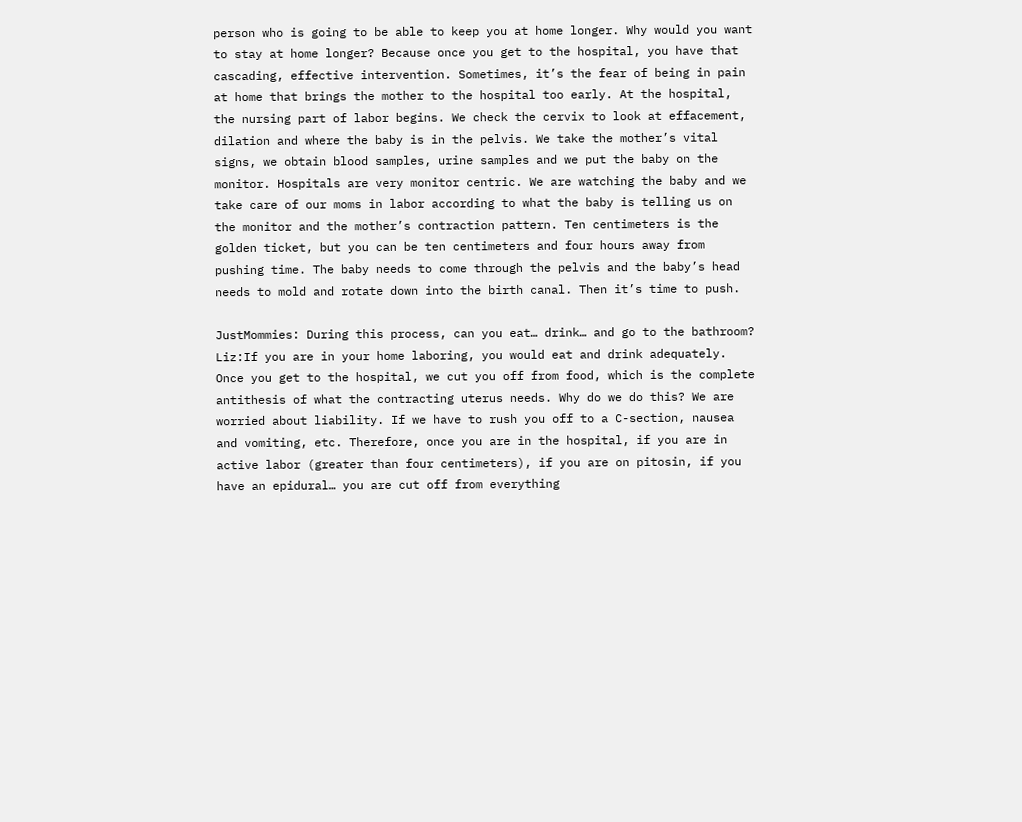person who is going to be able to keep you at home longer. Why would you want to stay at home longer? Because once you get to the hospital, you have that cascading, effective intervention. Sometimes, it’s the fear of being in pain at home that brings the mother to the hospital too early. At the hospital, the nursing part of labor begins. We check the cervix to look at effacement, dilation and where the baby is in the pelvis. We take the mother’s vital signs, we obtain blood samples, urine samples and we put the baby on the monitor. Hospitals are very monitor centric. We are watching the baby and we take care of our moms in labor according to what the baby is telling us on the monitor and the mother’s contraction pattern. Ten centimeters is the golden ticket, but you can be ten centimeters and four hours away from pushing time. The baby needs to come through the pelvis and the baby’s head needs to mold and rotate down into the birth canal. Then it’s time to push.

JustMommies: During this process, can you eat… drink… and go to the bathroom?
Liz:If you are in your home laboring, you would eat and drink adequately. Once you get to the hospital, we cut you off from food, which is the complete antithesis of what the contracting uterus needs. Why do we do this? We are worried about liability. If we have to rush you off to a C-section, nausea and vomiting, etc. Therefore, once you are in the hospital, if you are in active labor (greater than four centimeters), if you are on pitosin, if you have an epidural… you are cut off from everything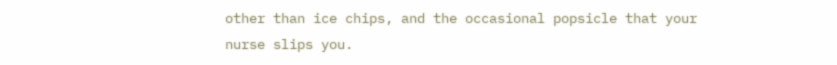other than ice chips, and the occasional popsicle that your nurse slips you.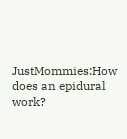JustMommies:How does an epidural work?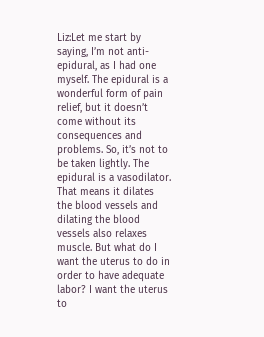Liz:Let me start by saying, I’m not anti-epidural, as I had one myself. The epidural is a wonderful form of pain relief, but it doesn’t come without its consequences and problems. So, it’s not to be taken lightly. The epidural is a vasodilator. That means it dilates the blood vessels and dilating the blood vessels also relaxes muscle. But what do I want the uterus to do in order to have adequate labor? I want the uterus to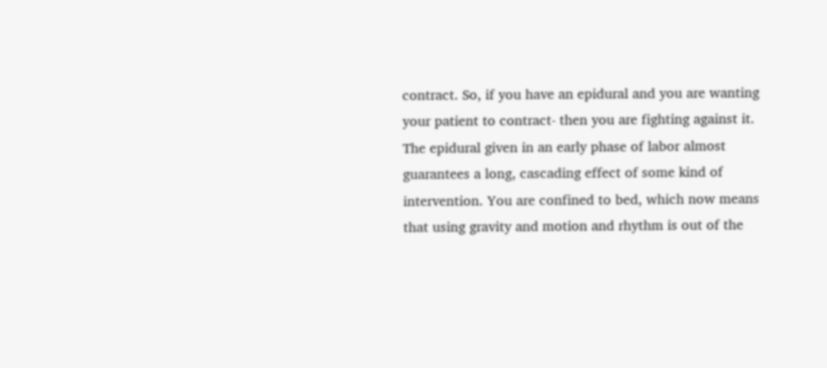contract. So, if you have an epidural and you are wanting your patient to contract- then you are fighting against it. The epidural given in an early phase of labor almost guarantees a long, cascading effect of some kind of intervention. You are confined to bed, which now means that using gravity and motion and rhythm is out of the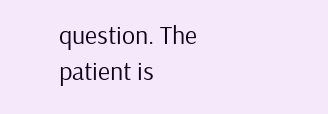question. The patient is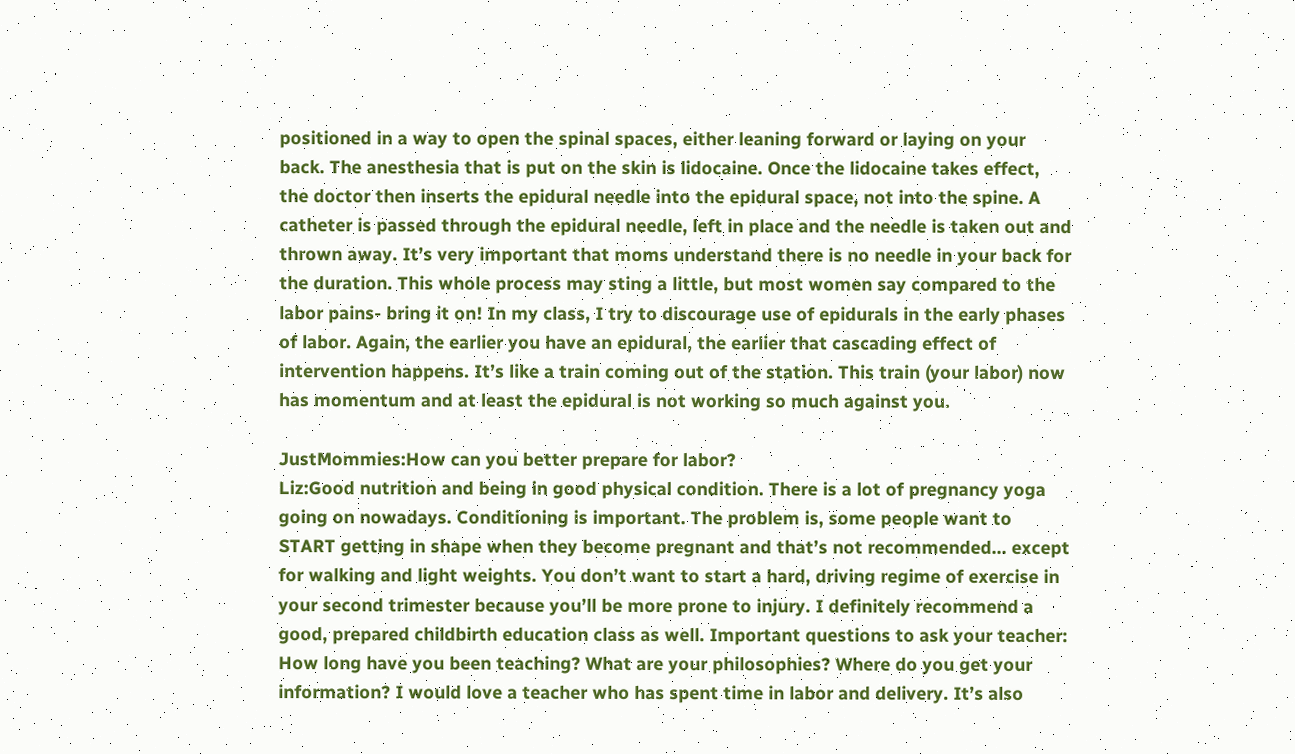positioned in a way to open the spinal spaces, either leaning forward or laying on your back. The anesthesia that is put on the skin is lidocaine. Once the lidocaine takes effect, the doctor then inserts the epidural needle into the epidural space, not into the spine. A catheter is passed through the epidural needle, left in place and the needle is taken out and thrown away. It’s very important that moms understand there is no needle in your back for the duration. This whole process may sting a little, but most women say compared to the labor pains- bring it on! In my class, I try to discourage use of epidurals in the early phases of labor. Again, the earlier you have an epidural, the earlier that cascading effect of intervention happens. It’s like a train coming out of the station. This train (your labor) now has momentum and at least the epidural is not working so much against you.

JustMommies:How can you better prepare for labor?
Liz:Good nutrition and being in good physical condition. There is a lot of pregnancy yoga going on nowadays. Conditioning is important. The problem is, some people want to START getting in shape when they become pregnant and that’s not recommended… except for walking and light weights. You don’t want to start a hard, driving regime of exercise in your second trimester because you’ll be more prone to injury. I definitely recommend a good, prepared childbirth education class as well. Important questions to ask your teacher: How long have you been teaching? What are your philosophies? Where do you get your information? I would love a teacher who has spent time in labor and delivery. It’s also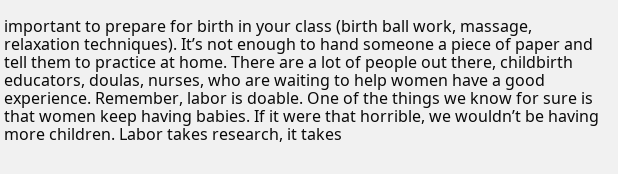important to prepare for birth in your class (birth ball work, massage, relaxation techniques). It’s not enough to hand someone a piece of paper and tell them to practice at home. There are a lot of people out there, childbirth educators, doulas, nurses, who are waiting to help women have a good experience. Remember, labor is doable. One of the things we know for sure is that women keep having babies. If it were that horrible, we wouldn’t be having more children. Labor takes research, it takes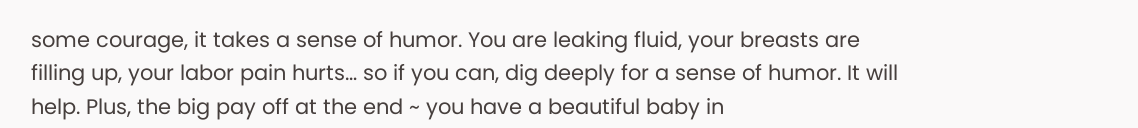some courage, it takes a sense of humor. You are leaking fluid, your breasts are filling up, your labor pain hurts… so if you can, dig deeply for a sense of humor. It will help. Plus, the big pay off at the end ~ you have a beautiful baby in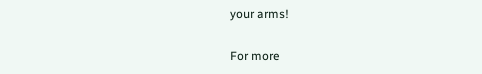your arms!

For more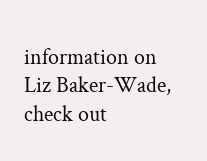information on Liz Baker-Wade, check out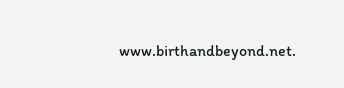www.birthandbeyond.net.